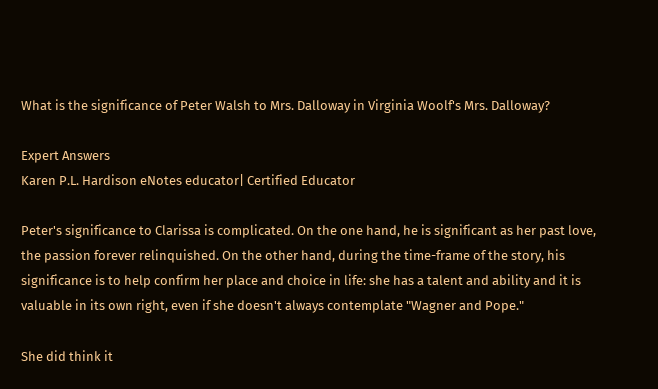What is the significance of Peter Walsh to Mrs. Dalloway in Virginia Woolf's Mrs. Dalloway?

Expert Answers
Karen P.L. Hardison eNotes educator| Certified Educator

Peter's significance to Clarissa is complicated. On the one hand, he is significant as her past love, the passion forever relinquished. On the other hand, during the time-frame of the story, his significance is to help confirm her place and choice in life: she has a talent and ability and it is valuable in its own right, even if she doesn't always contemplate "Wagner and Pope."

She did think it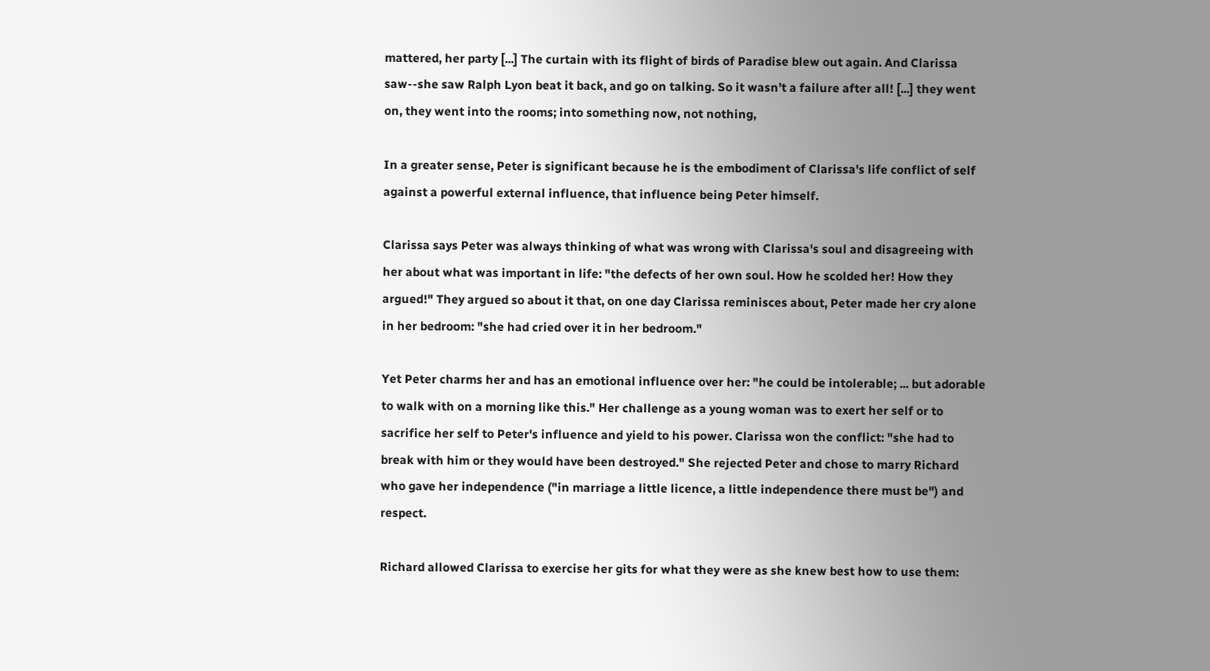mattered, her party [...] The curtain with its flight of birds of Paradise blew out again. And Clarissa saw--she saw Ralph Lyon beat it back, and go on talking. So it wasn’t a failure after all! [...] they went on, they went into the rooms; into something now, not nothing,

In a greater sense, Peter is significant because he is the embodiment of Clarissa's life conflict of self against a powerful external influence, that influence being Peter himself.

Clarissa says Peter was always thinking of what was wrong with Clarissa's soul and disagreeing with her about what was important in life: "the defects of her own soul. How he scolded her! How they argued!" They argued so about it that, on one day Clarissa reminisces about, Peter made her cry alone in her bedroom: "she had cried over it in her bedroom."

Yet Peter charms her and has an emotional influence over her: "he could be intolerable; ... but adorable to walk with on a morning like this." Her challenge as a young woman was to exert her self or to sacrifice her self to Peter's influence and yield to his power. Clarissa won the conflict: "she had to break with him or they would have been destroyed." She rejected Peter and chose to marry Richard who gave her independence ("in marriage a little licence, a little independence there must be") and respect.

Richard allowed Clarissa to exercise her gits for what they were as she knew best how to use them: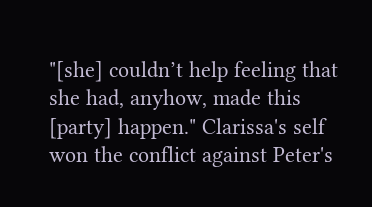"[she] couldn’t help feeling that she had, anyhow, made this [party] happen." Clarissa's self won the conflict against Peter's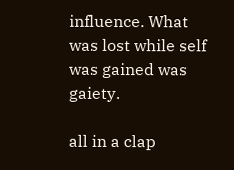influence. What was lost while self was gained was gaiety.

all in a clap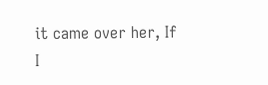it came over her, If I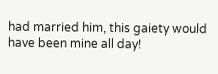had married him, this gaiety would have been mine all day!